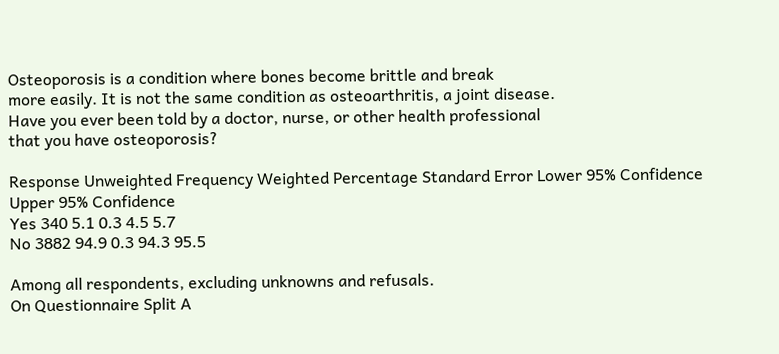Osteoporosis is a condition where bones become brittle and break
more easily. It is not the same condition as osteoarthritis, a joint disease.
Have you ever been told by a doctor, nurse, or other health professional
that you have osteoporosis?

Response Unweighted Frequency Weighted Percentage Standard Error Lower 95% Confidence
Upper 95% Confidence
Yes 340 5.1 0.3 4.5 5.7
No 3882 94.9 0.3 94.3 95.5

Among all respondents, excluding unknowns and refusals.
On Questionnaire Split A